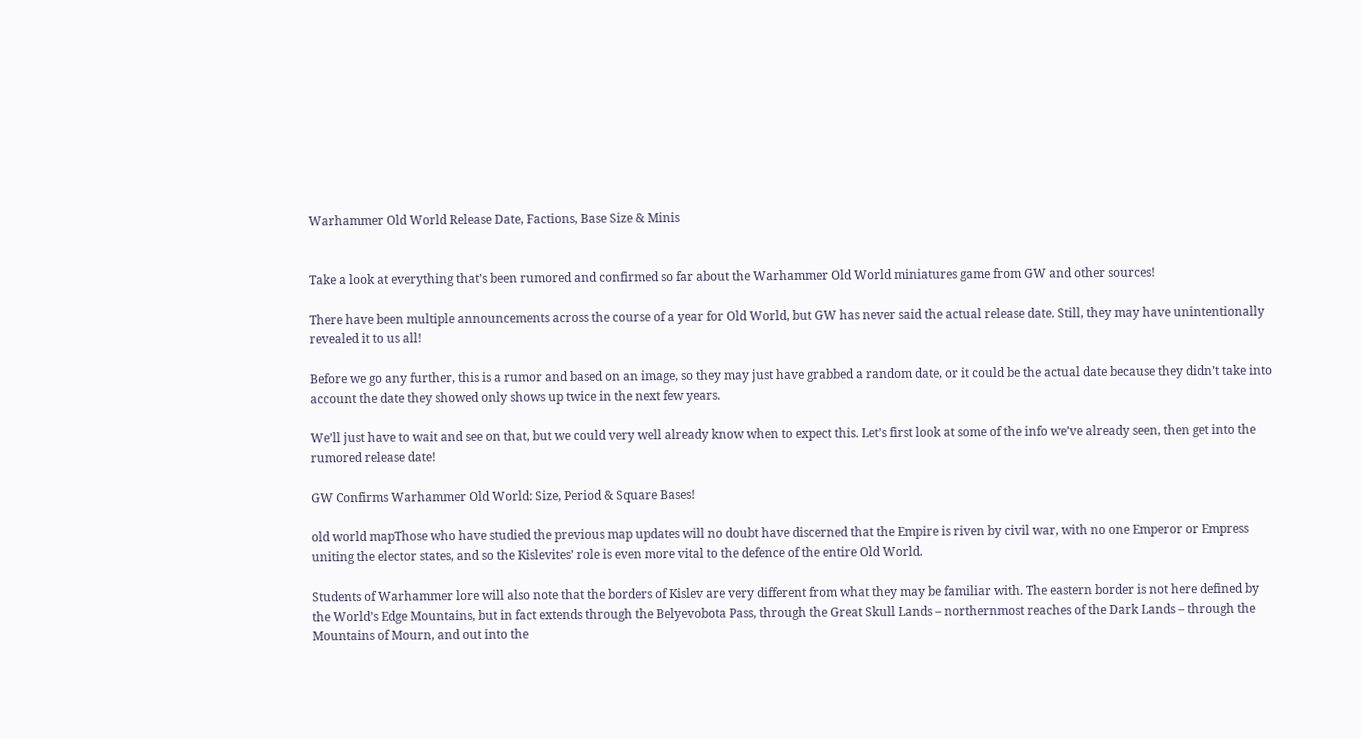Warhammer Old World Release Date, Factions, Base Size & Minis


Take a look at everything that’s been rumored and confirmed so far about the Warhammer Old World miniatures game from GW and other sources!

There have been multiple announcements across the course of a year for Old World, but GW has never said the actual release date. Still, they may have unintentionally revealed it to us all!

Before we go any further, this is a rumor and based on an image, so they may just have grabbed a random date, or it could be the actual date because they didn’t take into account the date they showed only shows up twice in the next few years.

We’ll just have to wait and see on that, but we could very well already know when to expect this. Let’s first look at some of the info we’ve already seen, then get into the rumored release date!

GW Confirms Warhammer Old World: Size, Period & Square Bases!

old world mapThose who have studied the previous map updates will no doubt have discerned that the Empire is riven by civil war, with no one Emperor or Empress uniting the elector states, and so the Kislevites’ role is even more vital to the defence of the entire Old World.

Students of Warhammer lore will also note that the borders of Kislev are very different from what they may be familiar with. The eastern border is not here defined by the World’s Edge Mountains, but in fact extends through the Belyevobota Pass, through the Great Skull Lands – northernmost reaches of the Dark Lands – through the Mountains of Mourn, and out into the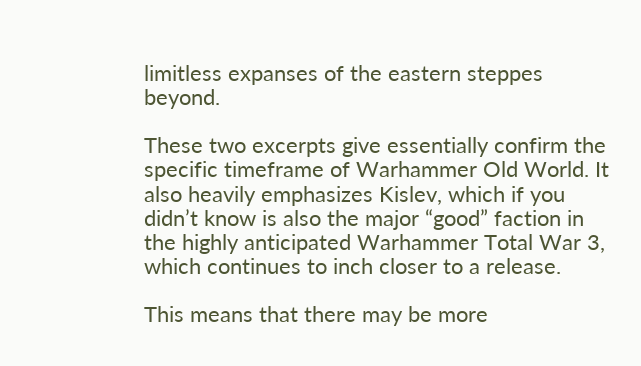limitless expanses of the eastern steppes beyond.

These two excerpts give essentially confirm the specific timeframe of Warhammer Old World. It also heavily emphasizes Kislev, which if you didn’t know is also the major “good” faction in the highly anticipated Warhammer Total War 3, which continues to inch closer to a release.

This means that there may be more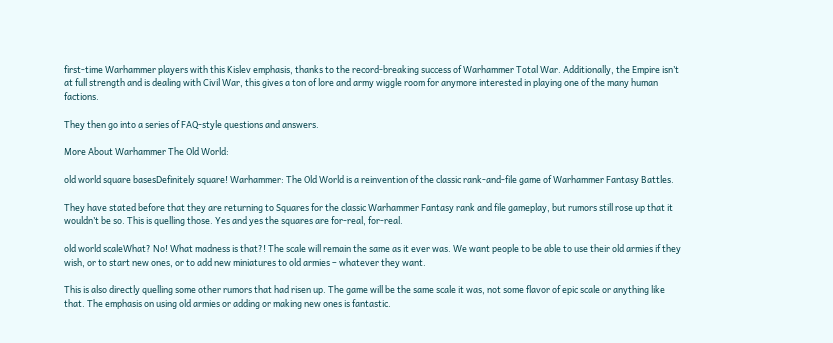first-time Warhammer players with this Kislev emphasis, thanks to the record-breaking success of Warhammer Total War. Additionally, the Empire isn’t at full strength and is dealing with Civil War, this gives a ton of lore and army wiggle room for anymore interested in playing one of the many human factions.

They then go into a series of FAQ-style questions and answers.

More About Warhammer The Old World:

old world square basesDefinitely square! Warhammer: The Old World is a reinvention of the classic rank-and-file game of Warhammer Fantasy Battles.

They have stated before that they are returning to Squares for the classic Warhammer Fantasy rank and file gameplay, but rumors still rose up that it wouldn’t be so. This is quelling those. Yes and yes the squares are for-real, for-real.

old world scaleWhat? No! What madness is that?! The scale will remain the same as it ever was. We want people to be able to use their old armies if they wish, or to start new ones, or to add new miniatures to old armies – whatever they want.

This is also directly quelling some other rumors that had risen up. The game will be the same scale it was, not some flavor of epic scale or anything like that. The emphasis on using old armies or adding or making new ones is fantastic.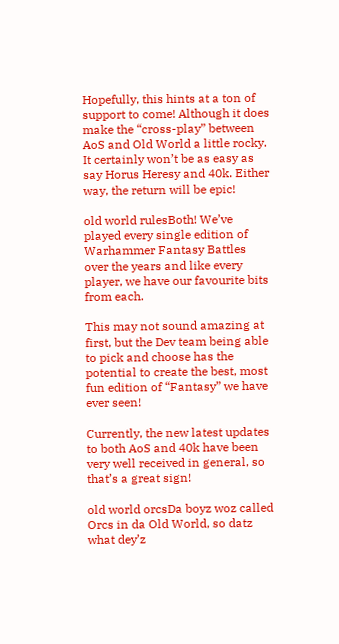Hopefully, this hints at a ton of support to come! Although it does make the “cross-play” between AoS and Old World a little rocky. It certainly won’t be as easy as say Horus Heresy and 40k. Either way, the return will be epic!

old world rulesBoth! We’ve played every single edition of Warhammer Fantasy Battles over the years and like every player, we have our favourite bits from each.

This may not sound amazing at first, but the Dev team being able to pick and choose has the potential to create the best, most fun edition of “Fantasy” we have ever seen!

Currently, the new latest updates to both AoS and 40k have been very well received in general, so that’s a great sign!

old world orcsDa boyz woz called Orcs in da Old World, so datz what dey’z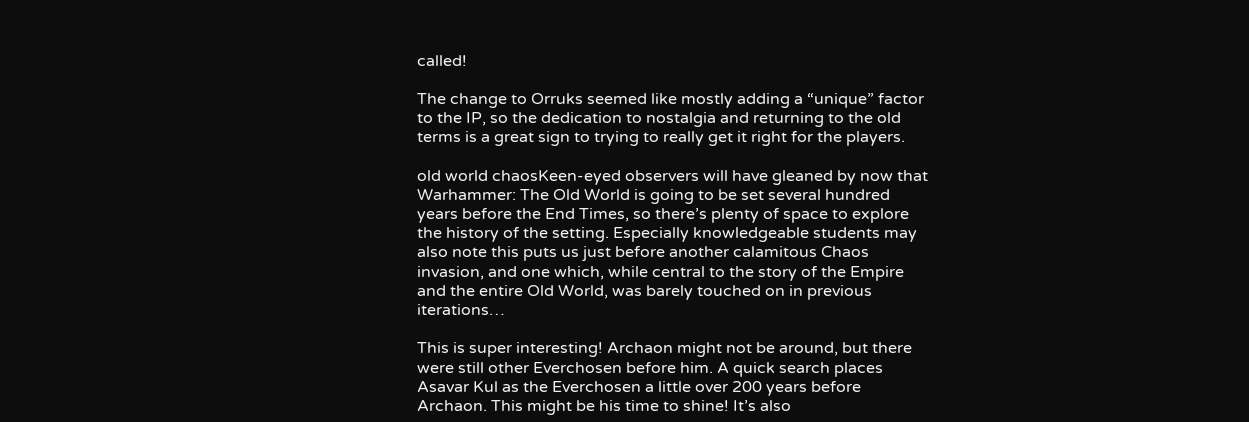called!

The change to Orruks seemed like mostly adding a “unique” factor to the IP, so the dedication to nostalgia and returning to the old terms is a great sign to trying to really get it right for the players.

old world chaosKeen-eyed observers will have gleaned by now that Warhammer: The Old World is going to be set several hundred years before the End Times, so there’s plenty of space to explore the history of the setting. Especially knowledgeable students may also note this puts us just before another calamitous Chaos invasion, and one which, while central to the story of the Empire and the entire Old World, was barely touched on in previous iterations…

This is super interesting! Archaon might not be around, but there were still other Everchosen before him. A quick search places Asavar Kul as the Everchosen a little over 200 years before Archaon. This might be his time to shine! It’s also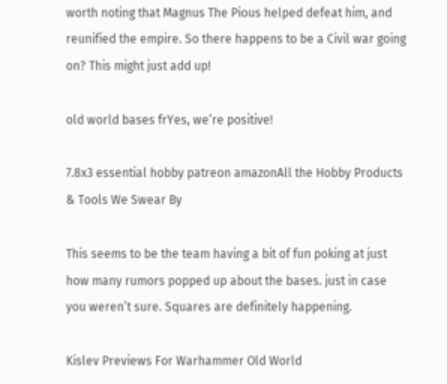worth noting that Magnus The Pious helped defeat him, and reunified the empire. So there happens to be a Civil war going on? This might just add up!

old world bases frYes, we’re positive!

7.8x3 essential hobby patreon amazonAll the Hobby Products & Tools We Swear By

This seems to be the team having a bit of fun poking at just how many rumors popped up about the bases. just in case you weren’t sure. Squares are definitely happening.

Kislev Previews For Warhammer Old World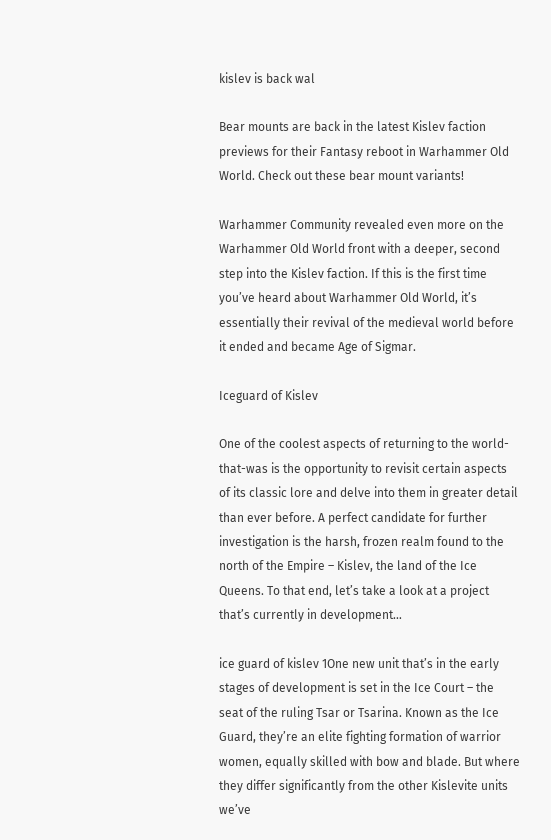kislev is back wal

Bear mounts are back in the latest Kislev faction previews for their Fantasy reboot in Warhammer Old World. Check out these bear mount variants!

Warhammer Community revealed even more on the Warhammer Old World front with a deeper, second step into the Kislev faction. If this is the first time you’ve heard about Warhammer Old World, it’s essentially their revival of the medieval world before it ended and became Age of Sigmar.

Iceguard of Kislev

One of the coolest aspects of returning to the world-that-was is the opportunity to revisit certain aspects of its classic lore and delve into them in greater detail than ever before. A perfect candidate for further investigation is the harsh, frozen realm found to the north of the Empire – Kislev, the land of the Ice Queens. To that end, let’s take a look at a project that’s currently in development…

ice guard of kislev 1One new unit that’s in the early stages of development is set in the Ice Court – the seat of the ruling Tsar or Tsarina. Known as the Ice Guard, they’re an elite fighting formation of warrior women, equally skilled with bow and blade. But where they differ significantly from the other Kislevite units we’ve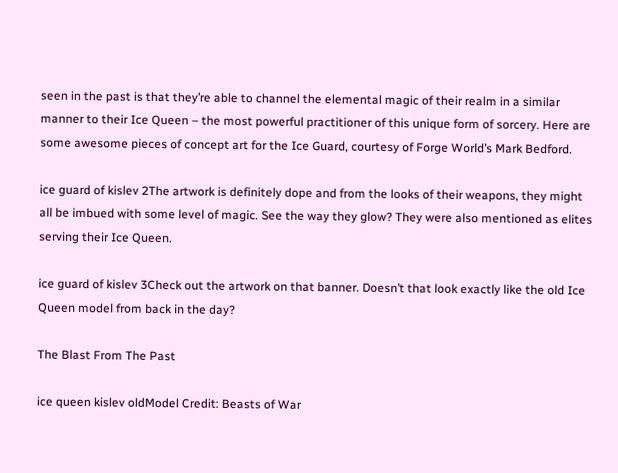seen in the past is that they’re able to channel the elemental magic of their realm in a similar manner to their Ice Queen – the most powerful practitioner of this unique form of sorcery. Here are some awesome pieces of concept art for the Ice Guard, courtesy of Forge World’s Mark Bedford.

ice guard of kislev 2The artwork is definitely dope and from the looks of their weapons, they might all be imbued with some level of magic. See the way they glow? They were also mentioned as elites serving their Ice Queen.

ice guard of kislev 3Check out the artwork on that banner. Doesn’t that look exactly like the old Ice Queen model from back in the day?

The Blast From The Past

ice queen kislev oldModel Credit: Beasts of War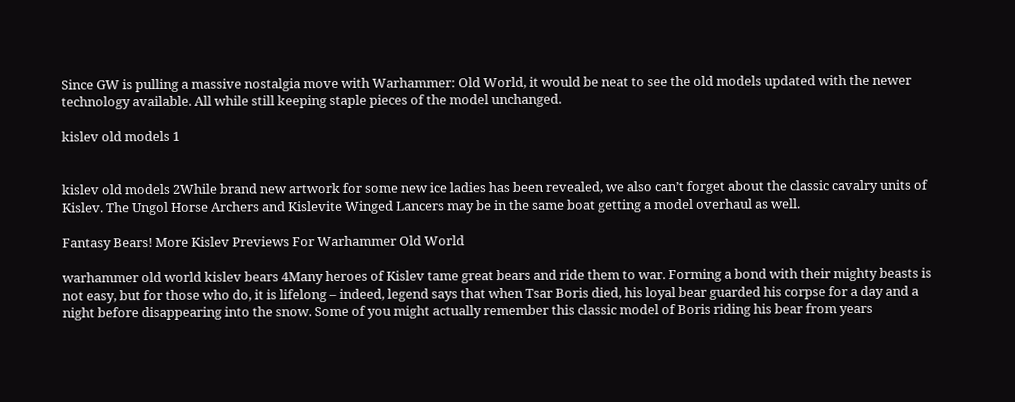Since GW is pulling a massive nostalgia move with Warhammer: Old World, it would be neat to see the old models updated with the newer technology available. All while still keeping staple pieces of the model unchanged.

kislev old models 1


kislev old models 2While brand new artwork for some new ice ladies has been revealed, we also can’t forget about the classic cavalry units of Kislev. The Ungol Horse Archers and Kislevite Winged Lancers may be in the same boat getting a model overhaul as well.

Fantasy Bears! More Kislev Previews For Warhammer Old World

warhammer old world kislev bears 4Many heroes of Kislev tame great bears and ride them to war. Forming a bond with their mighty beasts is not easy, but for those who do, it is lifelong – indeed, legend says that when Tsar Boris died, his loyal bear guarded his corpse for a day and a night before disappearing into the snow. Some of you might actually remember this classic model of Boris riding his bear from years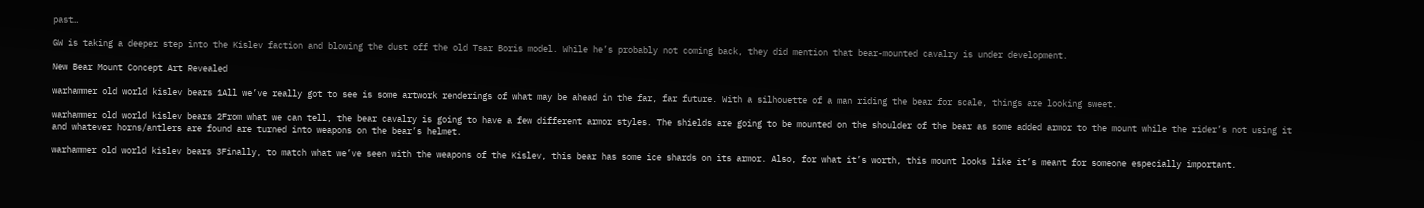past…

GW is taking a deeper step into the Kislev faction and blowing the dust off the old Tsar Boris model. While he’s probably not coming back, they did mention that bear-mounted cavalry is under development.

New Bear Mount Concept Art Revealed

warhammer old world kislev bears 1All we’ve really got to see is some artwork renderings of what may be ahead in the far, far future. With a silhouette of a man riding the bear for scale, things are looking sweet.

warhammer old world kislev bears 2From what we can tell, the bear cavalry is going to have a few different armor styles. The shields are going to be mounted on the shoulder of the bear as some added armor to the mount while the rider’s not using it and whatever horns/antlers are found are turned into weapons on the bear’s helmet.

warhammer old world kislev bears 3Finally, to match what we’ve seen with the weapons of the Kislev, this bear has some ice shards on its armor. Also, for what it’s worth, this mount looks like it’s meant for someone especially important.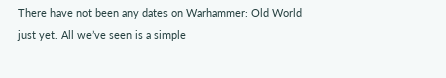There have not been any dates on Warhammer: Old World just yet. All we’ve seen is a simple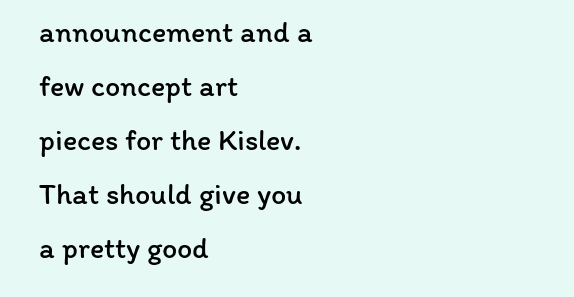announcement and a few concept art pieces for the Kislev. That should give you a pretty good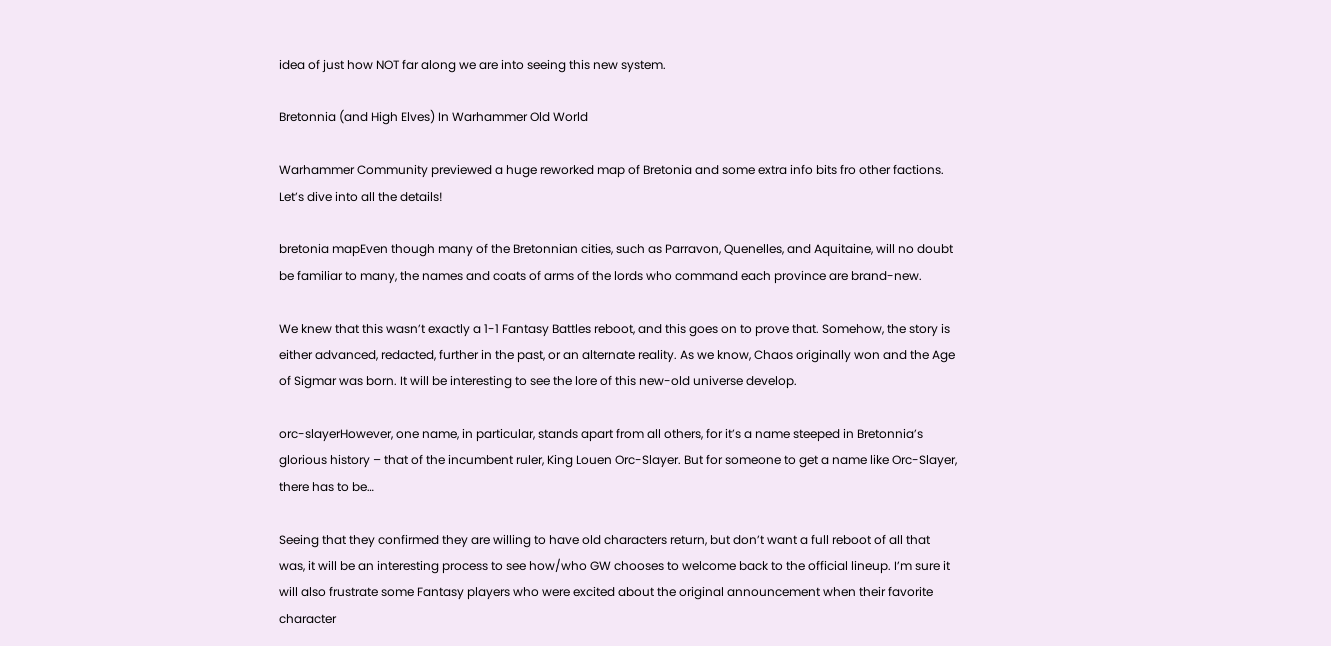idea of just how NOT far along we are into seeing this new system.

Bretonnia (and High Elves) In Warhammer Old World

Warhammer Community previewed a huge reworked map of Bretonia and some extra info bits fro other factions. Let’s dive into all the details!

bretonia mapEven though many of the Bretonnian cities, such as Parravon, Quenelles, and Aquitaine, will no doubt be familiar to many, the names and coats of arms of the lords who command each province are brand-new.

We knew that this wasn’t exactly a 1-1 Fantasy Battles reboot, and this goes on to prove that. Somehow, the story is either advanced, redacted, further in the past, or an alternate reality. As we know, Chaos originally won and the Age of Sigmar was born. It will be interesting to see the lore of this new-old universe develop.

orc-slayerHowever, one name, in particular, stands apart from all others, for it’s a name steeped in Bretonnia’s glorious history – that of the incumbent ruler, King Louen Orc-Slayer. But for someone to get a name like Orc-Slayer, there has to be…

Seeing that they confirmed they are willing to have old characters return, but don’t want a full reboot of all that was, it will be an interesting process to see how/who GW chooses to welcome back to the official lineup. I’m sure it will also frustrate some Fantasy players who were excited about the original announcement when their favorite character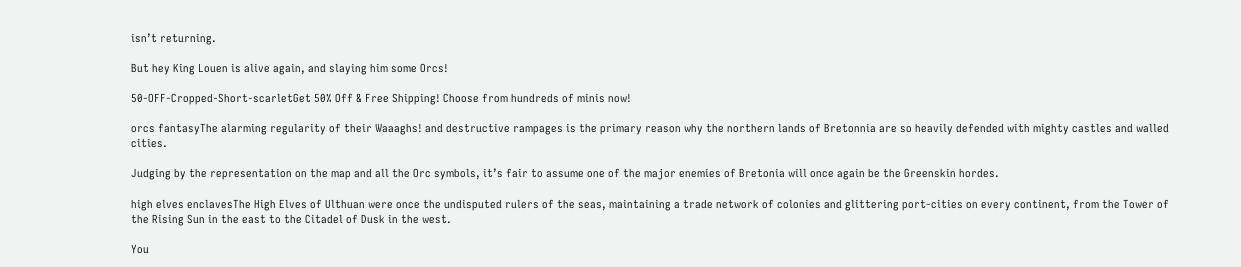isn’t returning.

But hey King Louen is alive again, and slaying him some Orcs!

50-OFF-Cropped-Short-scarletGet 50% Off & Free Shipping! Choose from hundreds of minis now!

orcs fantasyThe alarming regularity of their Waaaghs! and destructive rampages is the primary reason why the northern lands of Bretonnia are so heavily defended with mighty castles and walled cities.

Judging by the representation on the map and all the Orc symbols, it’s fair to assume one of the major enemies of Bretonia will once again be the Greenskin hordes.

high elves enclavesThe High Elves of Ulthuan were once the undisputed rulers of the seas, maintaining a trade network of colonies and glittering port-cities on every continent, from the Tower of the Rising Sun in the east to the Citadel of Dusk in the west.

You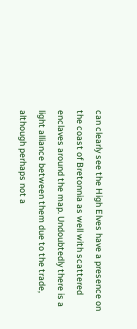can clearly see the High Elves have a presence on the coast of Bretonnia as well with scattered enclaves around the map. Undoubtedly there is a light alliance between them due to the trade, although perhaps not a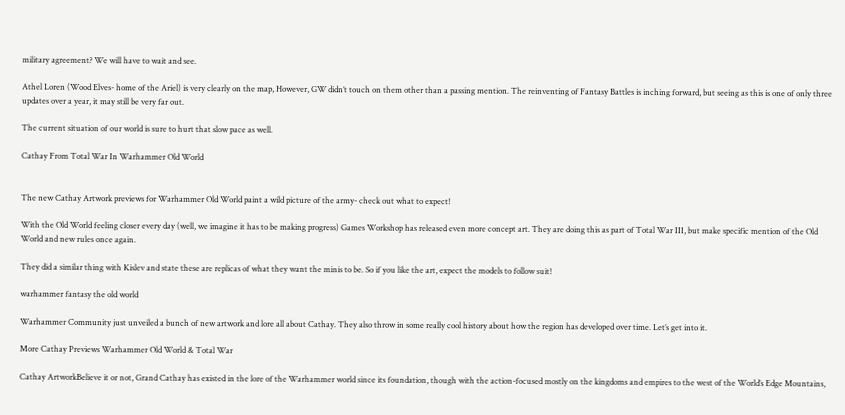military agreement? We will have to wait and see.

Athel Loren (Wood Elves- home of the Ariel) is very clearly on the map, However, GW didn’t touch on them other than a passing mention. The reinventing of Fantasy Battles is inching forward, but seeing as this is one of only three updates over a year, it may still be very far out.

The current situation of our world is sure to hurt that slow pace as well.

Cathay From Total War In Warhammer Old World


The new Cathay Artwork previews for Warhammer Old World paint a wild picture of the army- check out what to expect!

With the Old World feeling closer every day (well, we imagine it has to be making progress) Games Workshop has released even more concept art. They are doing this as part of Total War III, but make specific mention of the Old World and new rules once again.

They did a similar thing with Kislev and state these are replicas of what they want the minis to be. So if you like the art, expect the models to follow suit!

warhammer fantasy the old world

Warhammer Community just unveiled a bunch of new artwork and lore all about Cathay. They also throw in some really cool history about how the region has developed over time. Let’s get into it.

More Cathay Previews Warhammer Old World & Total War

Cathay ArtworkBelieve it or not, Grand Cathay has existed in the lore of the Warhammer world since its foundation, though with the action-focused mostly on the kingdoms and empires to the west of the World’s Edge Mountains,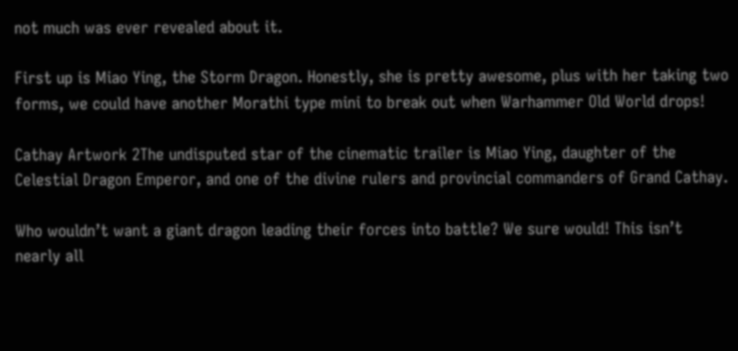not much was ever revealed about it.

First up is Miao Ying, the Storm Dragon. Honestly, she is pretty awesome, plus with her taking two forms, we could have another Morathi type mini to break out when Warhammer Old World drops!

Cathay Artwork 2The undisputed star of the cinematic trailer is Miao Ying, daughter of the Celestial Dragon Emperor, and one of the divine rulers and provincial commanders of Grand Cathay.

Who wouldn’t want a giant dragon leading their forces into battle? We sure would! This isn’t nearly all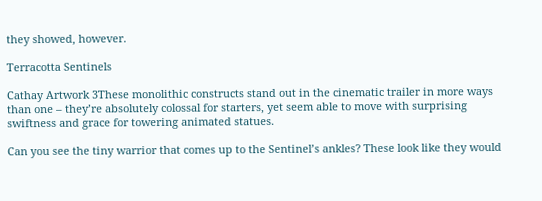they showed, however.

Terracotta Sentinels

Cathay Artwork 3These monolithic constructs stand out in the cinematic trailer in more ways than one – they’re absolutely colossal for starters, yet seem able to move with surprising swiftness and grace for towering animated statues.

Can you see the tiny warrior that comes up to the Sentinel’s ankles? These look like they would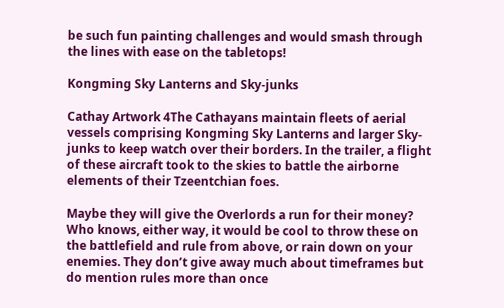be such fun painting challenges and would smash through the lines with ease on the tabletops!

Kongming Sky Lanterns and Sky-junks

Cathay Artwork 4The Cathayans maintain fleets of aerial vessels comprising Kongming Sky Lanterns and larger Sky-junks to keep watch over their borders. In the trailer, a flight of these aircraft took to the skies to battle the airborne elements of their Tzeentchian foes.

Maybe they will give the Overlords a run for their money? Who knows, either way, it would be cool to throw these on the battlefield and rule from above, or rain down on your enemies. They don’t give away much about timeframes but do mention rules more than once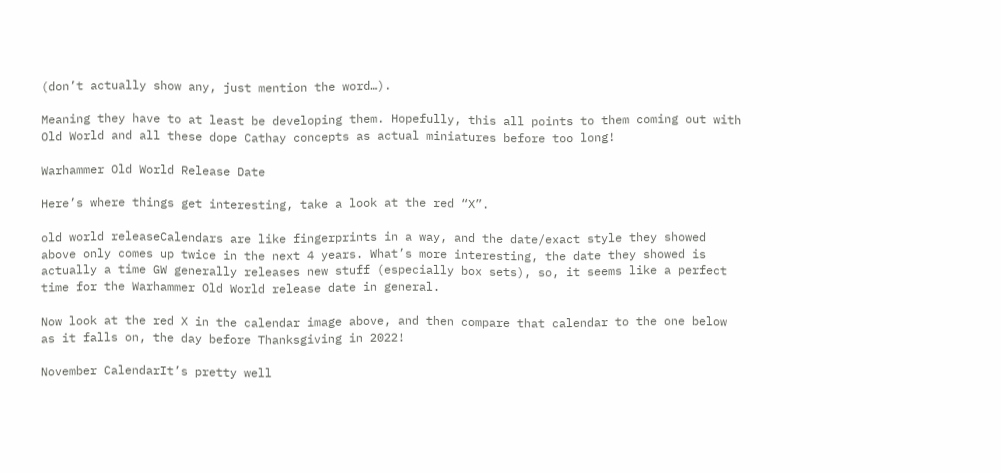(don’t actually show any, just mention the word…).

Meaning they have to at least be developing them. Hopefully, this all points to them coming out with Old World and all these dope Cathay concepts as actual miniatures before too long!

Warhammer Old World Release Date

Here’s where things get interesting, take a look at the red “X”.

old world releaseCalendars are like fingerprints in a way, and the date/exact style they showed above only comes up twice in the next 4 years. What’s more interesting, the date they showed is actually a time GW generally releases new stuff (especially box sets), so, it seems like a perfect time for the Warhammer Old World release date in general.

Now look at the red X in the calendar image above, and then compare that calendar to the one below as it falls on, the day before Thanksgiving in 2022!

November CalendarIt’s pretty well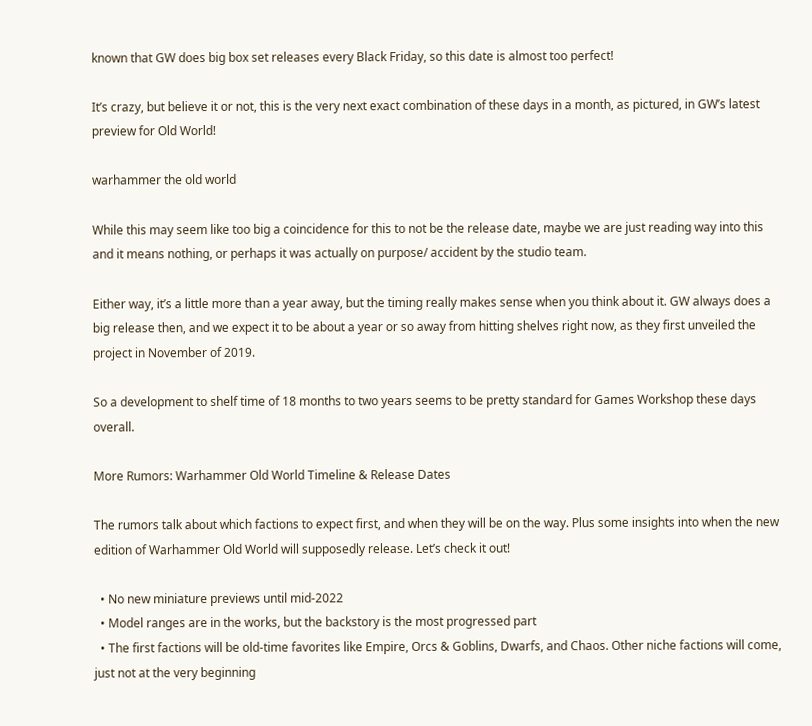known that GW does big box set releases every Black Friday, so this date is almost too perfect!

It’s crazy, but believe it or not, this is the very next exact combination of these days in a month, as pictured, in GW’s latest preview for Old World!

warhammer the old world

While this may seem like too big a coincidence for this to not be the release date, maybe we are just reading way into this and it means nothing, or perhaps it was actually on purpose/ accident by the studio team.

Either way, it’s a little more than a year away, but the timing really makes sense when you think about it. GW always does a big release then, and we expect it to be about a year or so away from hitting shelves right now, as they first unveiled the project in November of 2019.

So a development to shelf time of 18 months to two years seems to be pretty standard for Games Workshop these days overall.

More Rumors: Warhammer Old World Timeline & Release Dates

The rumors talk about which factions to expect first, and when they will be on the way. Plus some insights into when the new edition of Warhammer Old World will supposedly release. Let’s check it out!

  • No new miniature previews until mid-2022
  • Model ranges are in the works, but the backstory is the most progressed part
  • The first factions will be old-time favorites like Empire, Orcs & Goblins, Dwarfs, and Chaos. Other niche factions will come, just not at the very beginning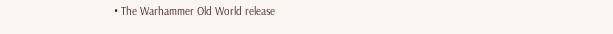• The Warhammer Old World release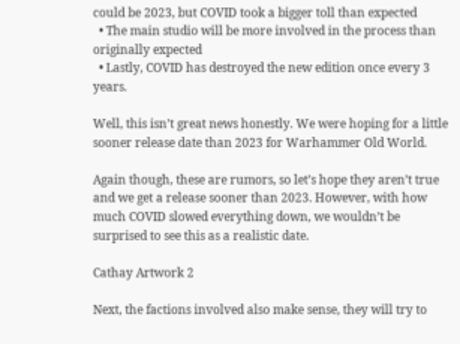could be 2023, but COVID took a bigger toll than expected
  • The main studio will be more involved in the process than originally expected
  • Lastly, COVID has destroyed the new edition once every 3 years.

Well, this isn’t great news honestly. We were hoping for a little sooner release date than 2023 for Warhammer Old World.

Again though, these are rumors, so let’s hope they aren’t true and we get a release sooner than 2023. However, with how much COVID slowed everything down, we wouldn’t be surprised to see this as a realistic date.

Cathay Artwork 2

Next, the factions involved also make sense, they will try to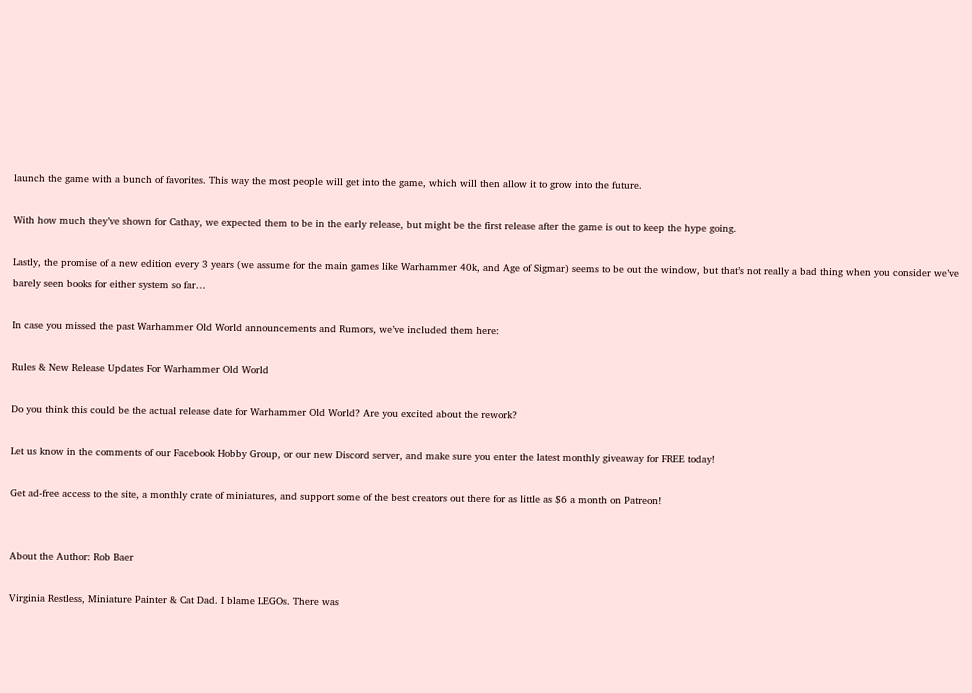launch the game with a bunch of favorites. This way the most people will get into the game, which will then allow it to grow into the future.

With how much they’ve shown for Cathay, we expected them to be in the early release, but might be the first release after the game is out to keep the hype going.

Lastly, the promise of a new edition every 3 years (we assume for the main games like Warhammer 40k, and Age of Sigmar) seems to be out the window, but that’s not really a bad thing when you consider we’ve barely seen books for either system so far…

In case you missed the past Warhammer Old World announcements and Rumors, we’ve included them here:

Rules & New Release Updates For Warhammer Old World

Do you think this could be the actual release date for Warhammer Old World? Are you excited about the rework?

Let us know in the comments of our Facebook Hobby Group, or our new Discord server, and make sure you enter the latest monthly giveaway for FREE today!

Get ad-free access to the site, a monthly crate of miniatures, and support some of the best creators out there for as little as $6 a month on Patreon!


About the Author: Rob Baer

Virginia Restless, Miniature Painter & Cat Dad. I blame LEGOs. There was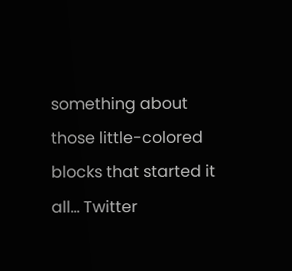something about those little-colored blocks that started it all... Twitter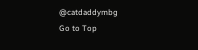@catdaddymbg
Go to Top